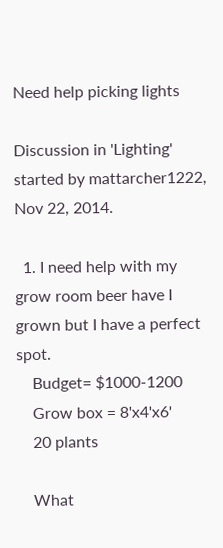Need help picking lights

Discussion in 'Lighting' started by mattarcher1222, Nov 22, 2014.

  1. I need help with my grow room beer have I grown but I have a perfect spot.
    Budget= $1000-1200
    Grow box = 8'x4'x6'
    20 plants

    What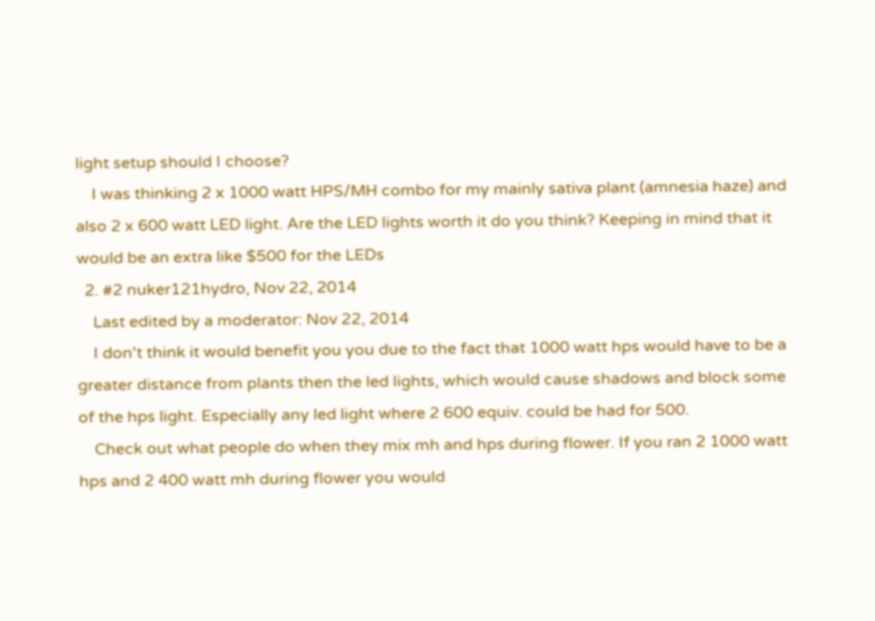light setup should I choose?
    I was thinking 2 x 1000 watt HPS/MH combo for my mainly sativa plant (amnesia haze) and also 2 x 600 watt LED light. Are the LED lights worth it do you think? Keeping in mind that it would be an extra like $500 for the LEDs
  2. #2 nuker121hydro, Nov 22, 2014
    Last edited by a moderator: Nov 22, 2014
    I don't think it would benefit you you due to the fact that 1000 watt hps would have to be a greater distance from plants then the led lights, which would cause shadows and block some of the hps light. Especially any led light where 2 600 equiv. could be had for 500.
    Check out what people do when they mix mh and hps during flower. If you ran 2 1000 watt hps and 2 400 watt mh during flower you would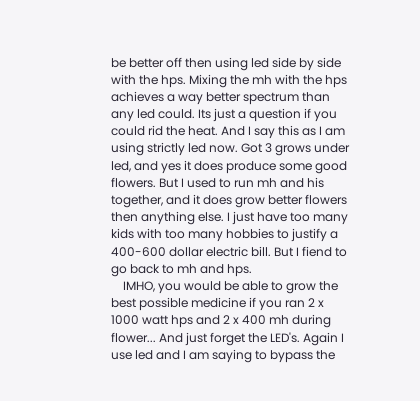be better off then using led side by side with the hps. Mixing the mh with the hps achieves a way better spectrum than any led could. Its just a question if you could rid the heat. And I say this as I am using strictly led now. Got 3 grows under led, and yes it does produce some good flowers. But I used to run mh and his together, and it does grow better flowers then anything else. I just have too many kids with too many hobbies to justify a 400-600 dollar electric bill. But I fiend to go back to mh and hps.
    IMHO, you would be able to grow the best possible medicine if you ran 2 x 1000 watt hps and 2 x 400 mh during flower... And just forget the LED's. Again I use led and I am saying to bypass the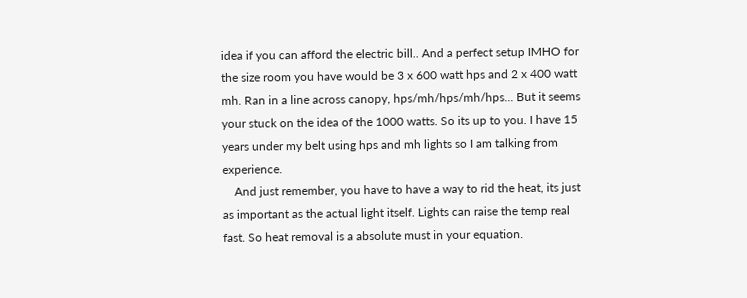idea if you can afford the electric bill.. And a perfect setup IMHO for the size room you have would be 3 x 600 watt hps and 2 x 400 watt mh. Ran in a line across canopy, hps/mh/hps/mh/hps... But it seems your stuck on the idea of the 1000 watts. So its up to you. I have 15 years under my belt using hps and mh lights so I am talking from experience.
    And just remember, you have to have a way to rid the heat, its just as important as the actual light itself. Lights can raise the temp real fast. So heat removal is a absolute must in your equation.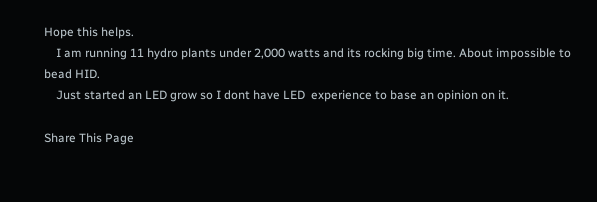Hope this helps.
    I am running 11 hydro plants under 2,000 watts and its rocking big time. About impossible to bead HID.
    Just started an LED grow so I dont have LED  experience to base an opinion on it.

Share This Page